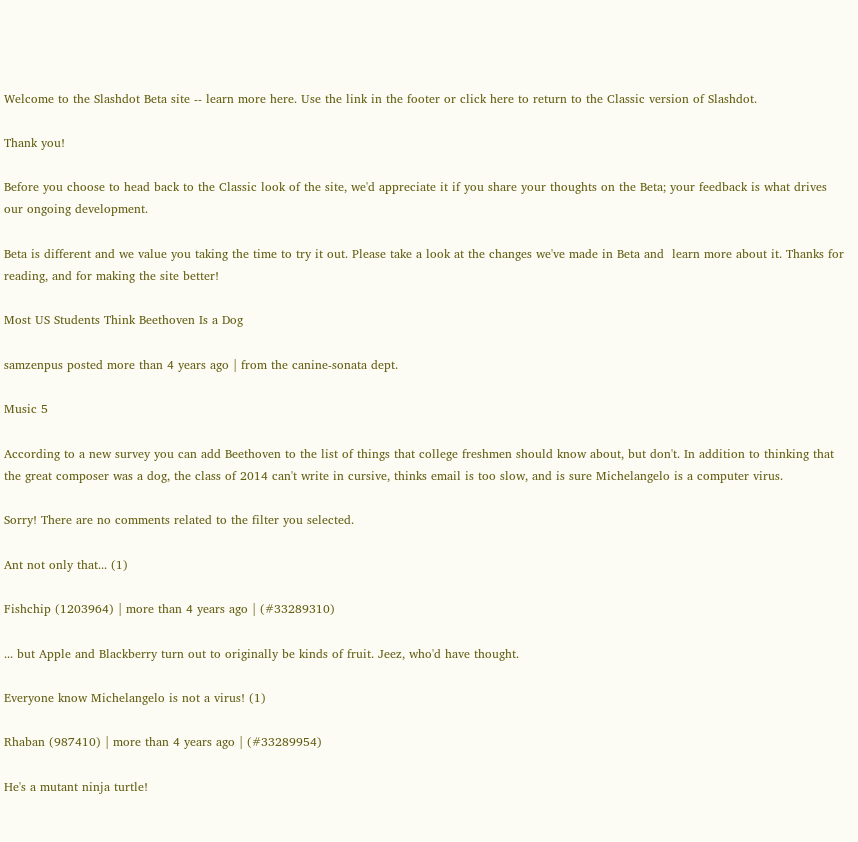Welcome to the Slashdot Beta site -- learn more here. Use the link in the footer or click here to return to the Classic version of Slashdot.

Thank you!

Before you choose to head back to the Classic look of the site, we'd appreciate it if you share your thoughts on the Beta; your feedback is what drives our ongoing development.

Beta is different and we value you taking the time to try it out. Please take a look at the changes we've made in Beta and  learn more about it. Thanks for reading, and for making the site better!

Most US Students Think Beethoven Is a Dog

samzenpus posted more than 4 years ago | from the canine-sonata dept.

Music 5

According to a new survey you can add Beethoven to the list of things that college freshmen should know about, but don't. In addition to thinking that the great composer was a dog, the class of 2014 can't write in cursive, thinks email is too slow, and is sure Michelangelo is a computer virus.

Sorry! There are no comments related to the filter you selected.

Ant not only that... (1)

Fishchip (1203964) | more than 4 years ago | (#33289310)

... but Apple and Blackberry turn out to originally be kinds of fruit. Jeez, who'd have thought.

Everyone know Michelangelo is not a virus! (1)

Rhaban (987410) | more than 4 years ago | (#33289954)

He's a mutant ninja turtle!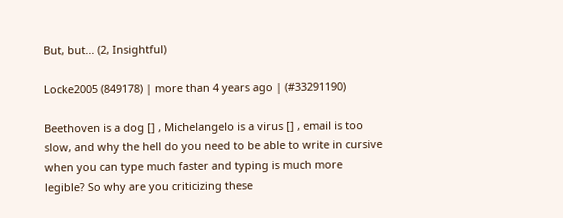But, but... (2, Insightful)

Locke2005 (849178) | more than 4 years ago | (#33291190)

Beethoven is a dog [] , Michelangelo is a virus [] , email is too slow, and why the hell do you need to be able to write in cursive when you can type much faster and typing is much more legible? So why are you criticizing these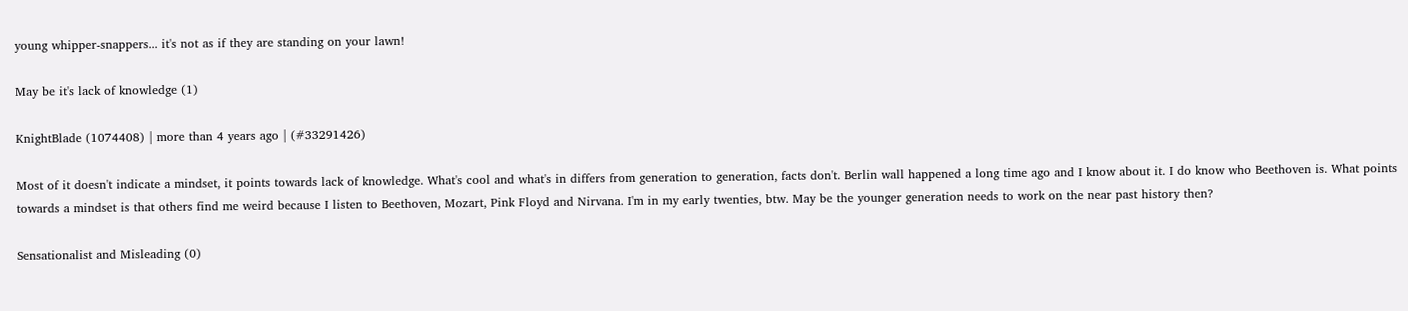young whipper-snappers... it's not as if they are standing on your lawn!

May be it's lack of knowledge (1)

KnightBlade (1074408) | more than 4 years ago | (#33291426)

Most of it doesn't indicate a mindset, it points towards lack of knowledge. What's cool and what's in differs from generation to generation, facts don't. Berlin wall happened a long time ago and I know about it. I do know who Beethoven is. What points towards a mindset is that others find me weird because I listen to Beethoven, Mozart, Pink Floyd and Nirvana. I'm in my early twenties, btw. May be the younger generation needs to work on the near past history then?

Sensationalist and Misleading (0)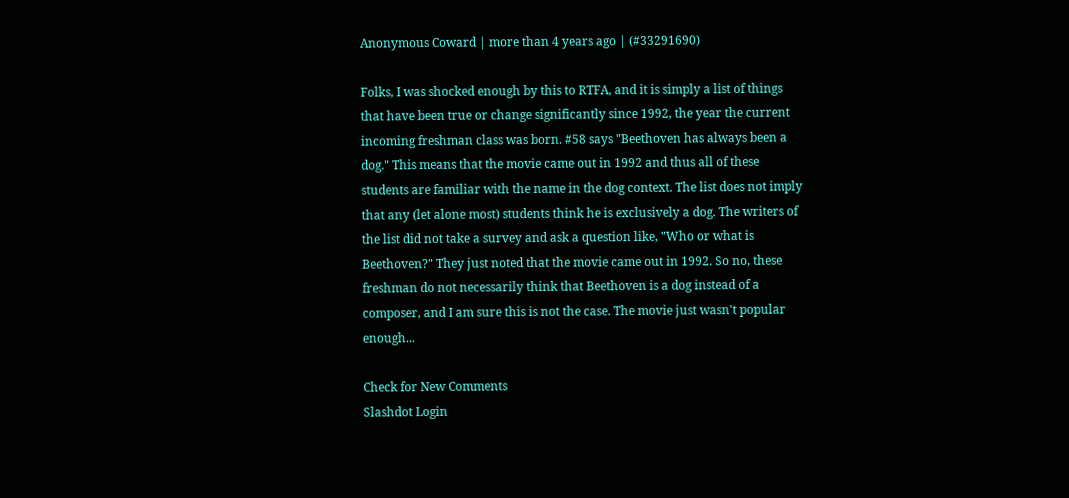Anonymous Coward | more than 4 years ago | (#33291690)

Folks, I was shocked enough by this to RTFA, and it is simply a list of things that have been true or change significantly since 1992, the year the current incoming freshman class was born. #58 says "Beethoven has always been a dog." This means that the movie came out in 1992 and thus all of these students are familiar with the name in the dog context. The list does not imply that any (let alone most) students think he is exclusively a dog. The writers of the list did not take a survey and ask a question like, "Who or what is Beethoven?" They just noted that the movie came out in 1992. So no, these freshman do not necessarily think that Beethoven is a dog instead of a composer, and I am sure this is not the case. The movie just wasn't popular enough...

Check for New Comments
Slashdot Login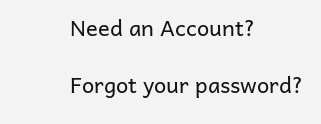Need an Account?

Forgot your password?